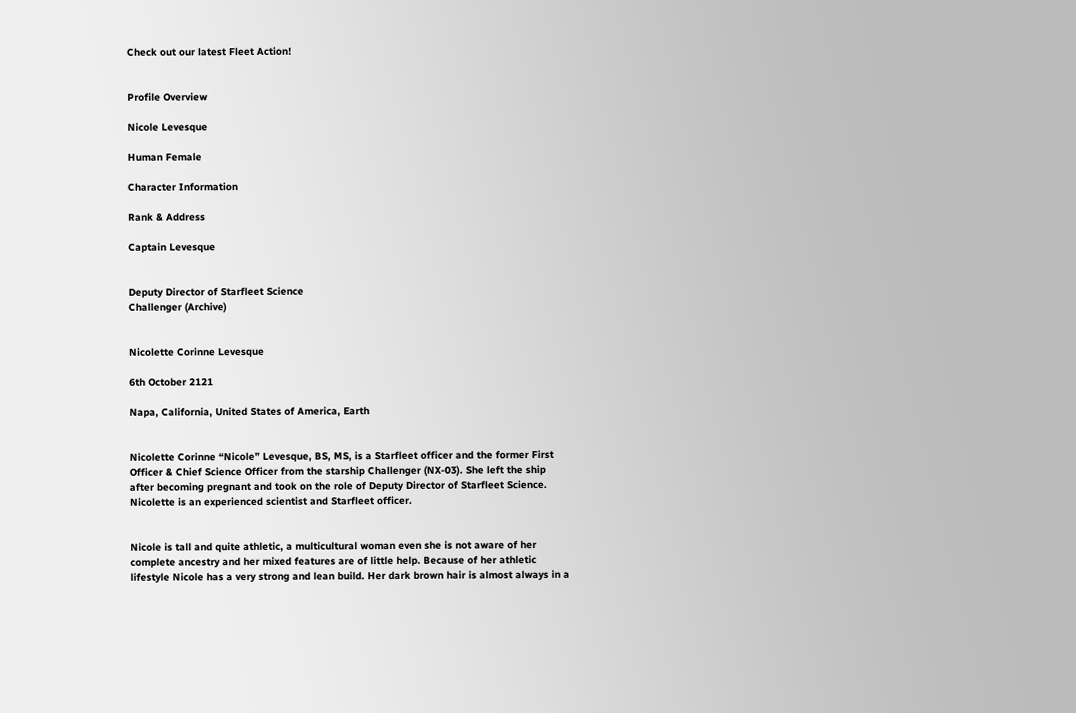Check out our latest Fleet Action!


Profile Overview

Nicole Levesque

Human Female

Character Information

Rank & Address

Captain Levesque


Deputy Director of Starfleet Science
Challenger (Archive)


Nicolette Corinne Levesque

6th October 2121

Napa, California, United States of America, Earth


Nicolette Corinne “Nicole” Levesque, BS, MS, is a Starfleet officer and the former First Officer & Chief Science Officer from the starship Challenger (NX-03). She left the ship after becoming pregnant and took on the role of Deputy Director of Starfleet Science. Nicolette is an experienced scientist and Starfleet officer.


Nicole is tall and quite athletic, a multicultural woman even she is not aware of her complete ancestry and her mixed features are of little help. Because of her athletic lifestyle Nicole has a very strong and lean build. Her dark brown hair is almost always in a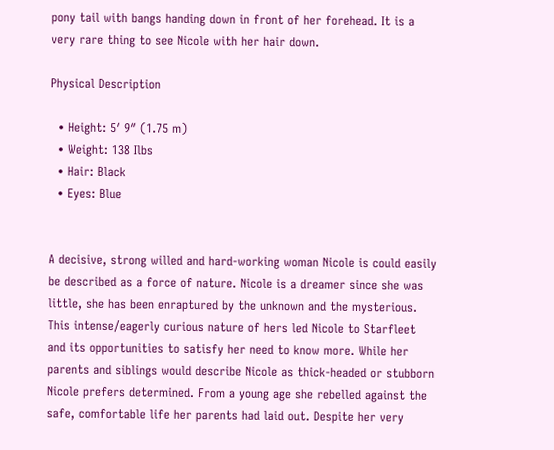pony tail with bangs handing down in front of her forehead. It is a very rare thing to see Nicole with her hair down.

Physical Description

  • Height: 5′ 9″ (1.75 m)
  • Weight: 138 Ilbs
  • Hair: Black
  • Eyes: Blue


A decisive, strong willed and hard-working woman Nicole is could easily be described as a force of nature. Nicole is a dreamer since she was little, she has been enraptured by the unknown and the mysterious. This intense/eagerly curious nature of hers led Nicole to Starfleet and its opportunities to satisfy her need to know more. While her parents and siblings would describe Nicole as thick-headed or stubborn Nicole prefers determined. From a young age she rebelled against the safe, comfortable life her parents had laid out. Despite her very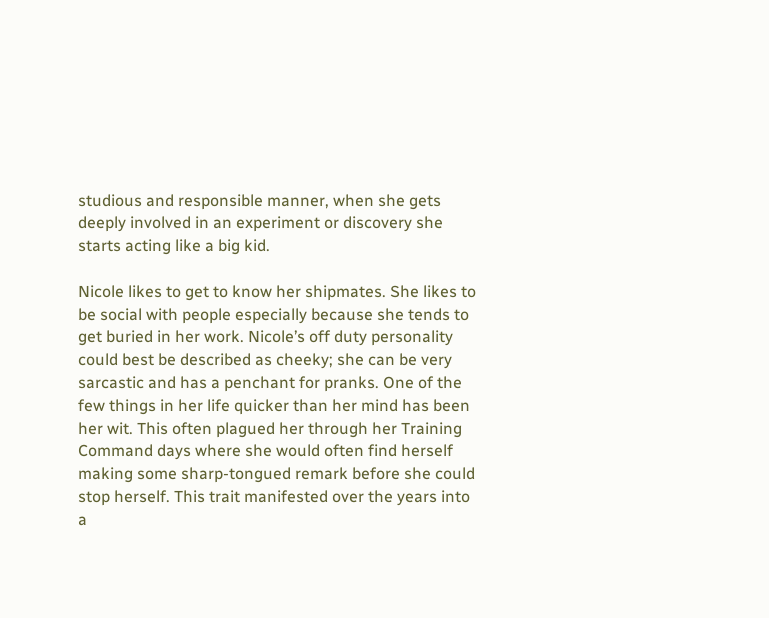studious and responsible manner, when she gets deeply involved in an experiment or discovery she starts acting like a big kid.

Nicole likes to get to know her shipmates. She likes to be social with people especially because she tends to get buried in her work. Nicole’s off duty personality could best be described as cheeky; she can be very sarcastic and has a penchant for pranks. One of the few things in her life quicker than her mind has been her wit. This often plagued her through her Training Command days where she would often find herself making some sharp-tongued remark before she could stop herself. This trait manifested over the years into a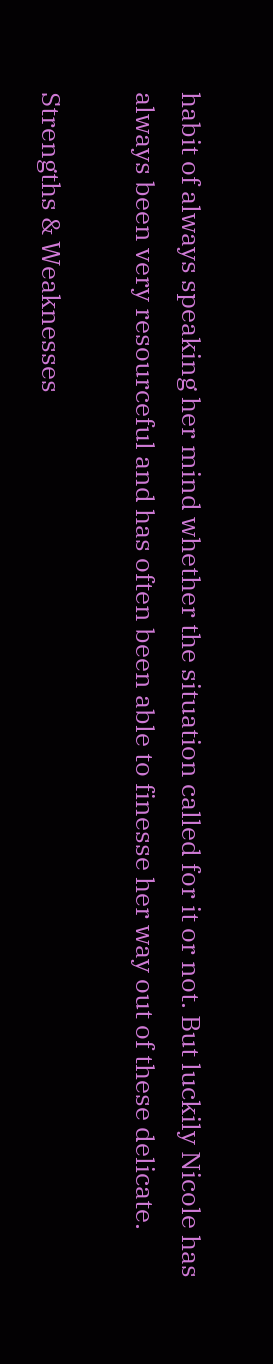habit of always speaking her mind whether the situation called for it or not. But luckily Nicole has always been very resourceful and has often been able to finesse her way out of these delicate.

Strengths & Weaknesses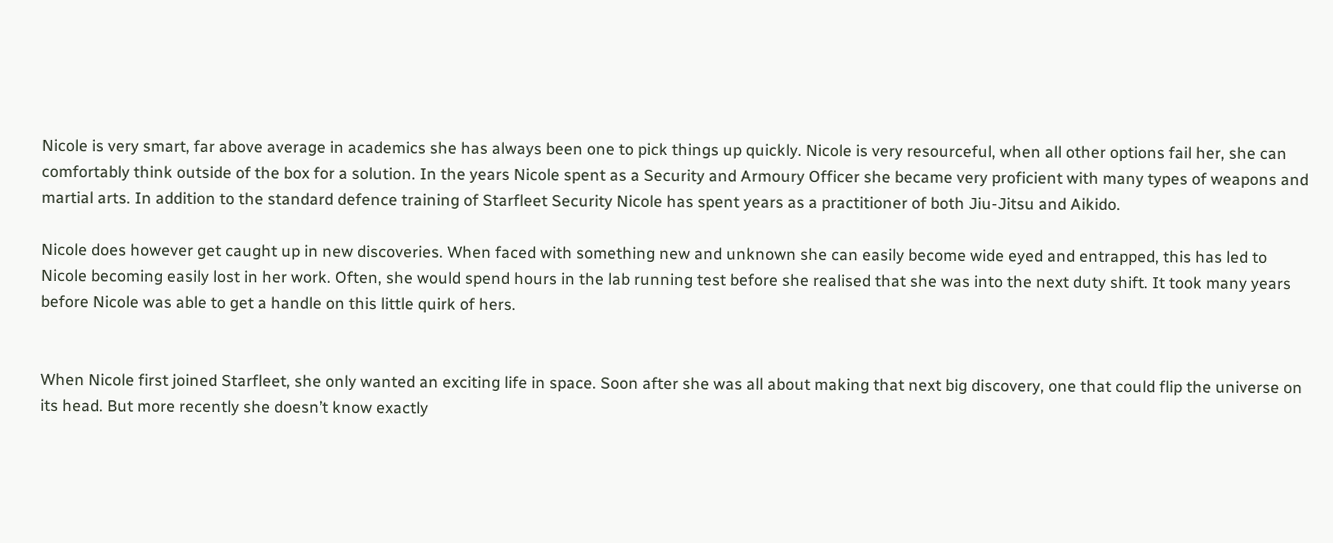Nicole is very smart, far above average in academics she has always been one to pick things up quickly. Nicole is very resourceful, when all other options fail her, she can comfortably think outside of the box for a solution. In the years Nicole spent as a Security and Armoury Officer she became very proficient with many types of weapons and martial arts. In addition to the standard defence training of Starfleet Security Nicole has spent years as a practitioner of both Jiu-Jitsu and Aikido.

Nicole does however get caught up in new discoveries. When faced with something new and unknown she can easily become wide eyed and entrapped, this has led to Nicole becoming easily lost in her work. Often, she would spend hours in the lab running test before she realised that she was into the next duty shift. It took many years before Nicole was able to get a handle on this little quirk of hers.


When Nicole first joined Starfleet, she only wanted an exciting life in space. Soon after she was all about making that next big discovery, one that could flip the universe on its head. But more recently she doesn’t know exactly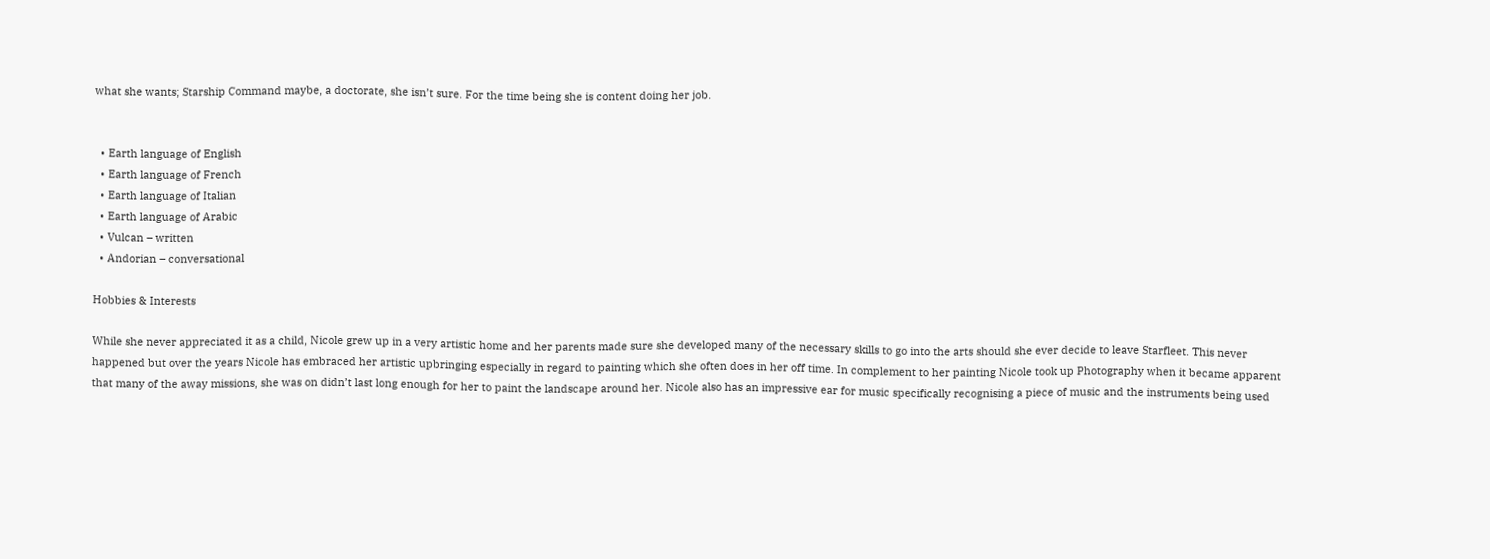what she wants; Starship Command maybe, a doctorate, she isn’t sure. For the time being she is content doing her job.


  • Earth language of English
  • Earth language of French
  • Earth language of Italian
  • Earth language of Arabic
  • Vulcan – written
  • Andorian – conversational

Hobbies & Interests

While she never appreciated it as a child, Nicole grew up in a very artistic home and her parents made sure she developed many of the necessary skills to go into the arts should she ever decide to leave Starfleet. This never happened but over the years Nicole has embraced her artistic upbringing especially in regard to painting which she often does in her off time. In complement to her painting Nicole took up Photography when it became apparent that many of the away missions, she was on didn’t last long enough for her to paint the landscape around her. Nicole also has an impressive ear for music specifically recognising a piece of music and the instruments being used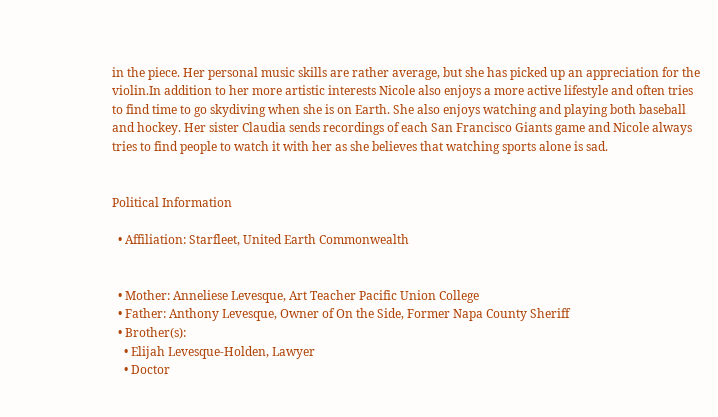in the piece. Her personal music skills are rather average, but she has picked up an appreciation for the violin.In addition to her more artistic interests Nicole also enjoys a more active lifestyle and often tries to find time to go skydiving when she is on Earth. She also enjoys watching and playing both baseball and hockey. Her sister Claudia sends recordings of each San Francisco Giants game and Nicole always tries to find people to watch it with her as she believes that watching sports alone is sad.


Political Information

  • Affiliation: Starfleet, United Earth Commonwealth


  • Mother: Anneliese Levesque, Art Teacher Pacific Union College
  • Father: Anthony Levesque, Owner of On the Side, Former Napa County Sheriff
  • Brother(s):
    • Elijah Levesque-Holden, Lawyer
    • Doctor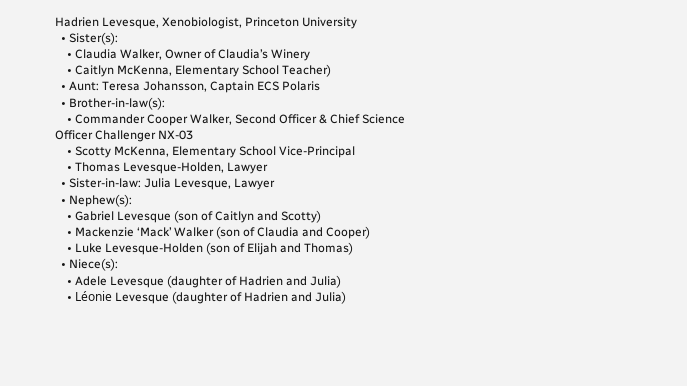Hadrien Levesque, Xenobiologist, Princeton University
  • Sister(s):
    • Claudia Walker, Owner of Claudia’s Winery
    • Caitlyn McKenna, Elementary School Teacher)
  • Aunt: Teresa Johansson, Captain ECS Polaris
  • Brother-in-law(s):
    • Commander Cooper Walker, Second Officer & Chief Science Officer Challenger NX-03
    • Scotty McKenna, Elementary School Vice-Principal
    • Thomas Levesque-Holden, Lawyer
  • Sister-in-law: Julia Levesque, Lawyer
  • Nephew(s):
    • Gabriel Levesque (son of Caitlyn and Scotty)
    • Mackenzie ‘Mack’ Walker (son of Claudia and Cooper)
    • Luke Levesque-Holden (son of Elijah and Thomas)
  • Niece(s):
    • Adele Levesque (daughter of Hadrien and Julia)
    • Léonie Levesque (daughter of Hadrien and Julia)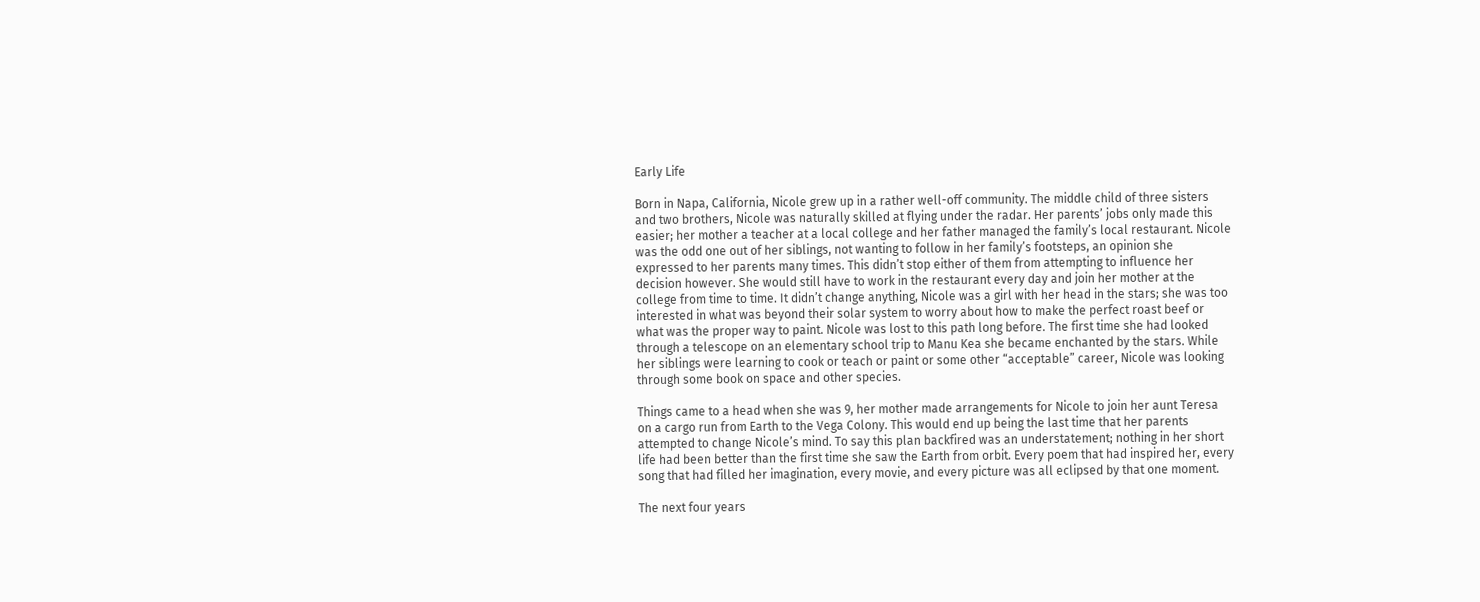Early Life

Born in Napa, California, Nicole grew up in a rather well-off community. The middle child of three sisters and two brothers, Nicole was naturally skilled at flying under the radar. Her parents’ jobs only made this easier; her mother a teacher at a local college and her father managed the family’s local restaurant. Nicole was the odd one out of her siblings, not wanting to follow in her family’s footsteps, an opinion she expressed to her parents many times. This didn’t stop either of them from attempting to influence her decision however. She would still have to work in the restaurant every day and join her mother at the college from time to time. It didn’t change anything, Nicole was a girl with her head in the stars; she was too interested in what was beyond their solar system to worry about how to make the perfect roast beef or what was the proper way to paint. Nicole was lost to this path long before. The first time she had looked through a telescope on an elementary school trip to Manu Kea she became enchanted by the stars. While her siblings were learning to cook or teach or paint or some other “acceptable” career, Nicole was looking through some book on space and other species.

Things came to a head when she was 9, her mother made arrangements for Nicole to join her aunt Teresa on a cargo run from Earth to the Vega Colony. This would end up being the last time that her parents attempted to change Nicole’s mind. To say this plan backfired was an understatement; nothing in her short life had been better than the first time she saw the Earth from orbit. Every poem that had inspired her, every song that had filled her imagination, every movie, and every picture was all eclipsed by that one moment.

The next four years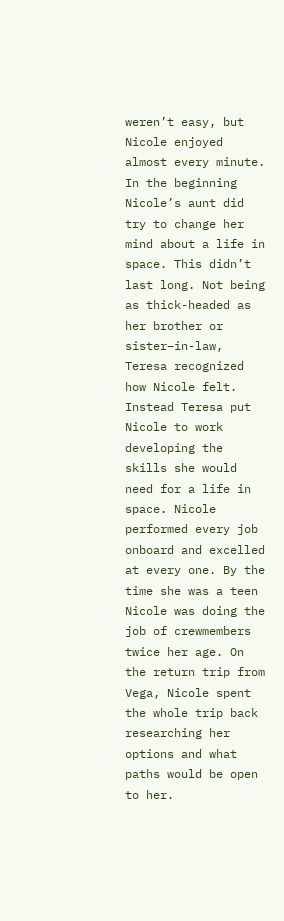weren’t easy, but Nicole enjoyed almost every minute. In the beginning Nicole’s aunt did try to change her mind about a life in space. This didn’t last long. Not being as thick-headed as her brother or sister–in-law, Teresa recognized how Nicole felt. Instead Teresa put Nicole to work developing the skills she would need for a life in space. Nicole performed every job onboard and excelled at every one. By the time she was a teen Nicole was doing the job of crewmembers twice her age. On the return trip from Vega, Nicole spent the whole trip back researching her options and what paths would be open to her.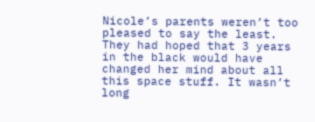Nicole’s parents weren’t too pleased to say the least. They had hoped that 3 years in the black would have changed her mind about all this space stuff. It wasn’t long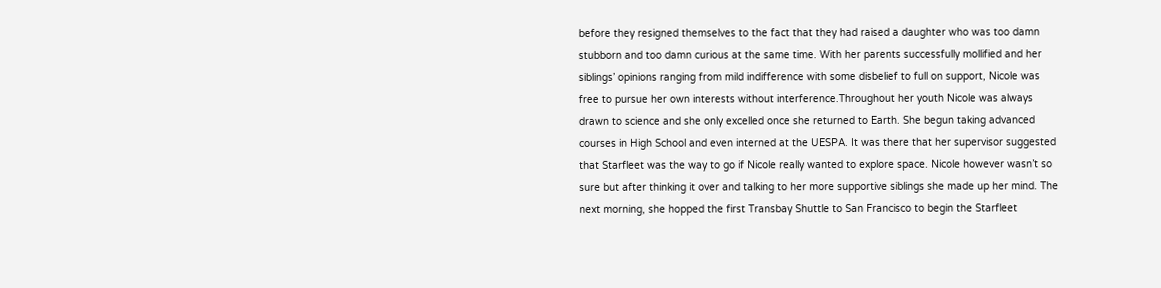before they resigned themselves to the fact that they had raised a daughter who was too damn stubborn and too damn curious at the same time. With her parents successfully mollified and her siblings’ opinions ranging from mild indifference with some disbelief to full on support, Nicole was free to pursue her own interests without interference.Throughout her youth Nicole was always drawn to science and she only excelled once she returned to Earth. She begun taking advanced courses in High School and even interned at the UESPA. It was there that her supervisor suggested that Starfleet was the way to go if Nicole really wanted to explore space. Nicole however wasn’t so sure but after thinking it over and talking to her more supportive siblings she made up her mind. The next morning, she hopped the first Transbay Shuttle to San Francisco to begin the Starfleet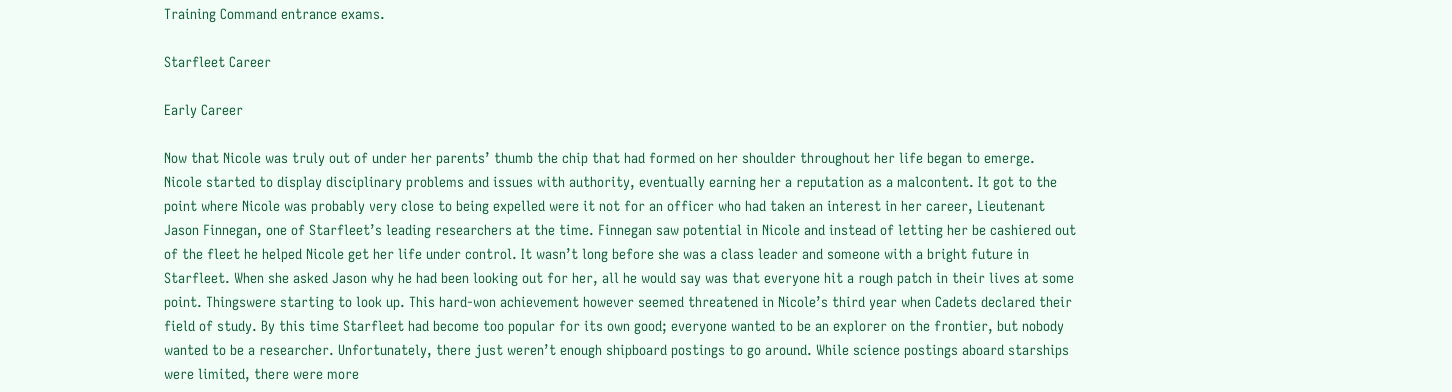Training Command entrance exams.

Starfleet Career

Early Career

Now that Nicole was truly out of under her parents’ thumb the chip that had formed on her shoulder throughout her life began to emerge. Nicole started to display disciplinary problems and issues with authority, eventually earning her a reputation as a malcontent. It got to the point where Nicole was probably very close to being expelled were it not for an officer who had taken an interest in her career, Lieutenant Jason Finnegan, one of Starfleet’s leading researchers at the time. Finnegan saw potential in Nicole and instead of letting her be cashiered out of the fleet he helped Nicole get her life under control. It wasn’t long before she was a class leader and someone with a bright future in Starfleet. When she asked Jason why he had been looking out for her, all he would say was that everyone hit a rough patch in their lives at some point. Thingswere starting to look up. This hard-won achievement however seemed threatened in Nicole’s third year when Cadets declared their field of study. By this time Starfleet had become too popular for its own good; everyone wanted to be an explorer on the frontier, but nobody wanted to be a researcher. Unfortunately, there just weren’t enough shipboard postings to go around. While science postings aboard starships were limited, there were more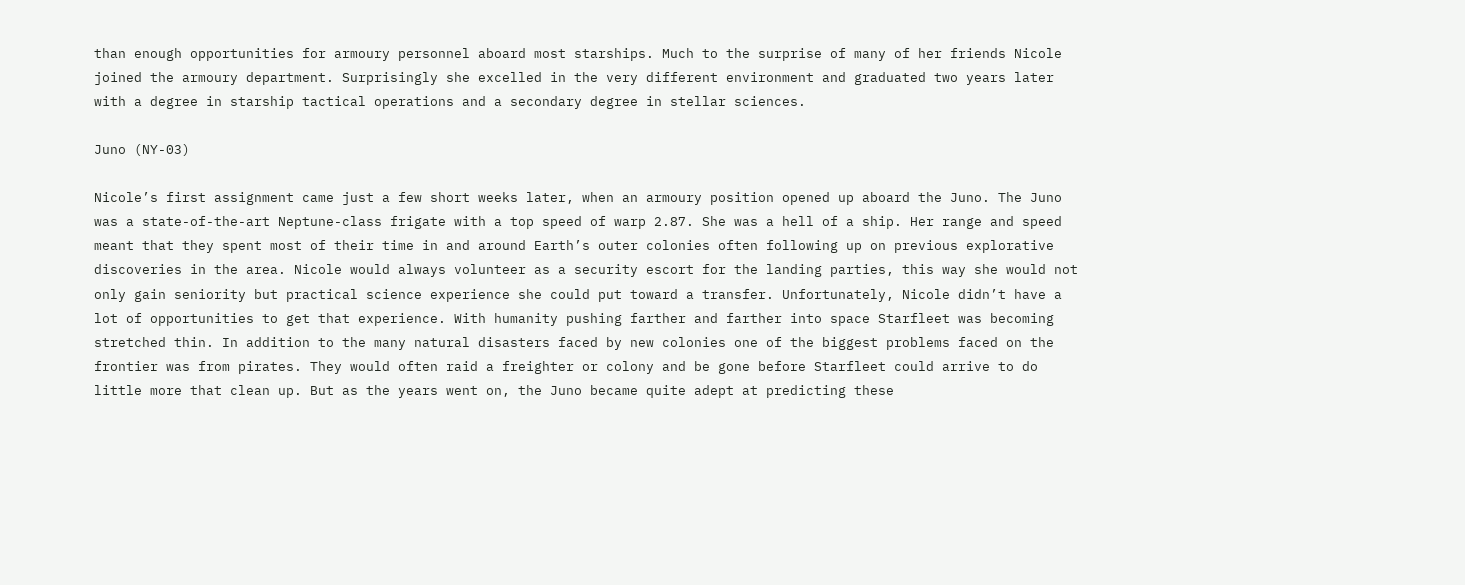than enough opportunities for armoury personnel aboard most starships. Much to the surprise of many of her friends Nicole joined the armoury department. Surprisingly she excelled in the very different environment and graduated two years later with a degree in starship tactical operations and a secondary degree in stellar sciences.

Juno (NY-03)

Nicole’s first assignment came just a few short weeks later, when an armoury position opened up aboard the Juno. The Juno was a state-of-the-art Neptune-class frigate with a top speed of warp 2.87. She was a hell of a ship. Her range and speed meant that they spent most of their time in and around Earth’s outer colonies often following up on previous explorative discoveries in the area. Nicole would always volunteer as a security escort for the landing parties, this way she would not only gain seniority but practical science experience she could put toward a transfer. Unfortunately, Nicole didn’t have a lot of opportunities to get that experience. With humanity pushing farther and farther into space Starfleet was becoming stretched thin. In addition to the many natural disasters faced by new colonies one of the biggest problems faced on the frontier was from pirates. They would often raid a freighter or colony and be gone before Starfleet could arrive to do little more that clean up. But as the years went on, the Juno became quite adept at predicting these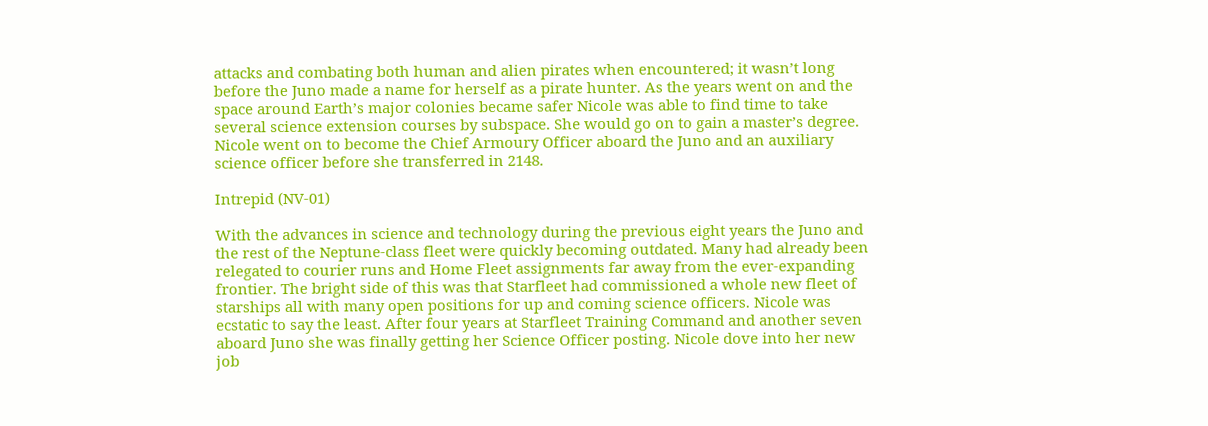attacks and combating both human and alien pirates when encountered; it wasn’t long before the Juno made a name for herself as a pirate hunter. As the years went on and the space around Earth’s major colonies became safer Nicole was able to find time to take several science extension courses by subspace. She would go on to gain a master’s degree.  Nicole went on to become the Chief Armoury Officer aboard the Juno and an auxiliary science officer before she transferred in 2148.

Intrepid (NV-01)

With the advances in science and technology during the previous eight years the Juno and the rest of the Neptune-class fleet were quickly becoming outdated. Many had already been relegated to courier runs and Home Fleet assignments far away from the ever-expanding frontier. The bright side of this was that Starfleet had commissioned a whole new fleet of starships all with many open positions for up and coming science officers. Nicole was ecstatic to say the least. After four years at Starfleet Training Command and another seven aboard Juno she was finally getting her Science Officer posting. Nicole dove into her new job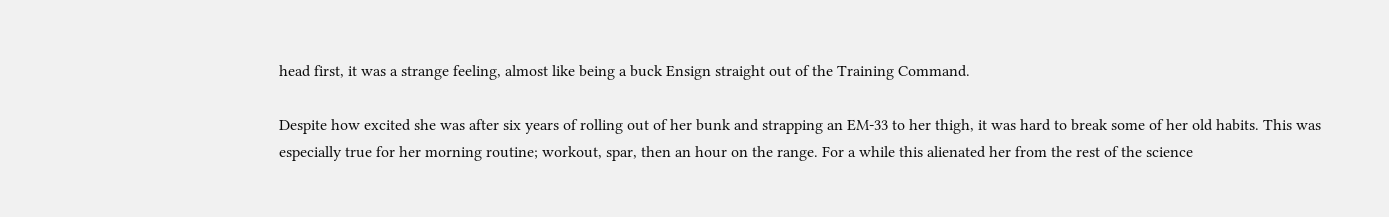head first, it was a strange feeling, almost like being a buck Ensign straight out of the Training Command.

Despite how excited she was after six years of rolling out of her bunk and strapping an EM-33 to her thigh, it was hard to break some of her old habits. This was especially true for her morning routine; workout, spar, then an hour on the range. For a while this alienated her from the rest of the science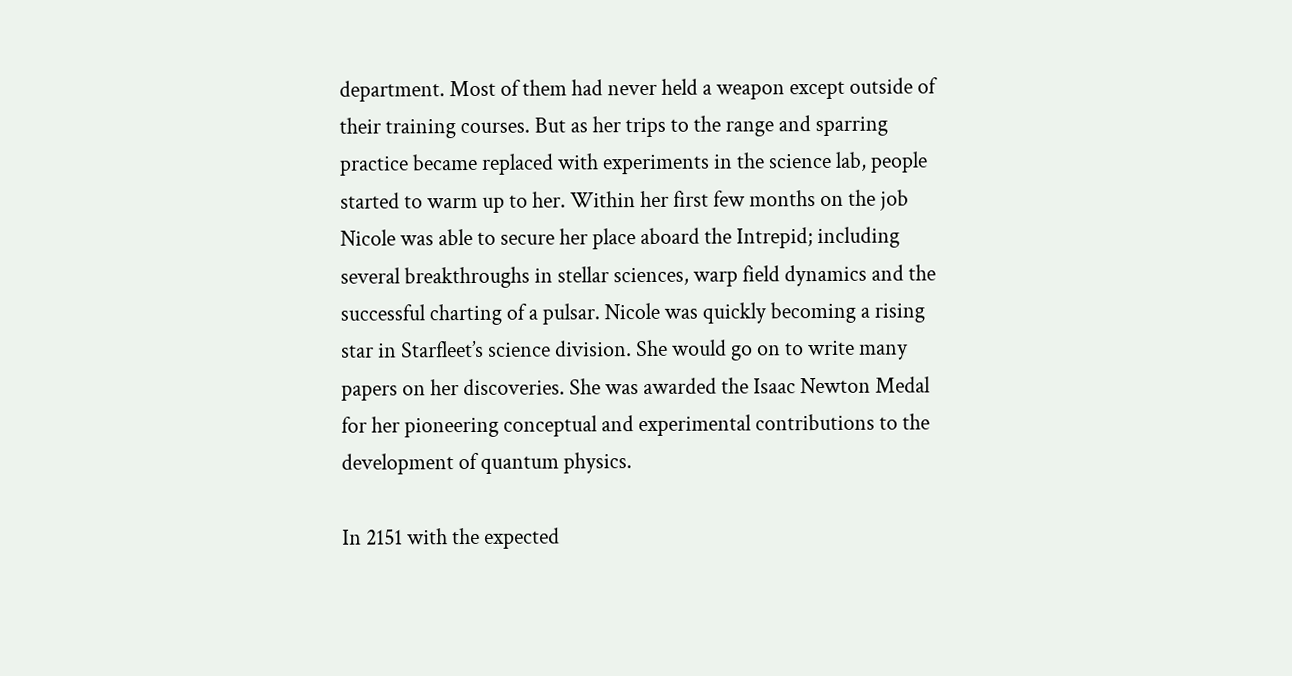department. Most of them had never held a weapon except outside of their training courses. But as her trips to the range and sparring practice became replaced with experiments in the science lab, people started to warm up to her. Within her first few months on the job Nicole was able to secure her place aboard the Intrepid; including several breakthroughs in stellar sciences, warp field dynamics and the successful charting of a pulsar. Nicole was quickly becoming a rising star in Starfleet’s science division. She would go on to write many papers on her discoveries. She was awarded the Isaac Newton Medal for her pioneering conceptual and experimental contributions to the development of quantum physics.

In 2151 with the expected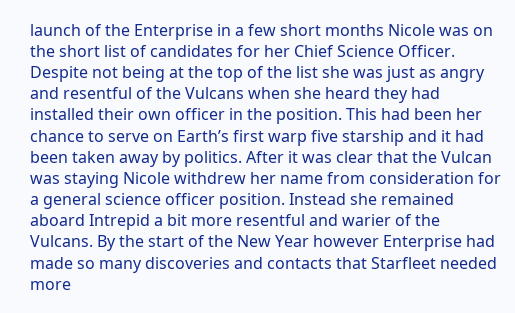launch of the Enterprise in a few short months Nicole was on the short list of candidates for her Chief Science Officer. Despite not being at the top of the list she was just as angry and resentful of the Vulcans when she heard they had installed their own officer in the position. This had been her chance to serve on Earth’s first warp five starship and it had been taken away by politics. After it was clear that the Vulcan was staying Nicole withdrew her name from consideration for a general science officer position. Instead she remained aboard Intrepid a bit more resentful and warier of the Vulcans. By the start of the New Year however Enterprise had made so many discoveries and contacts that Starfleet needed more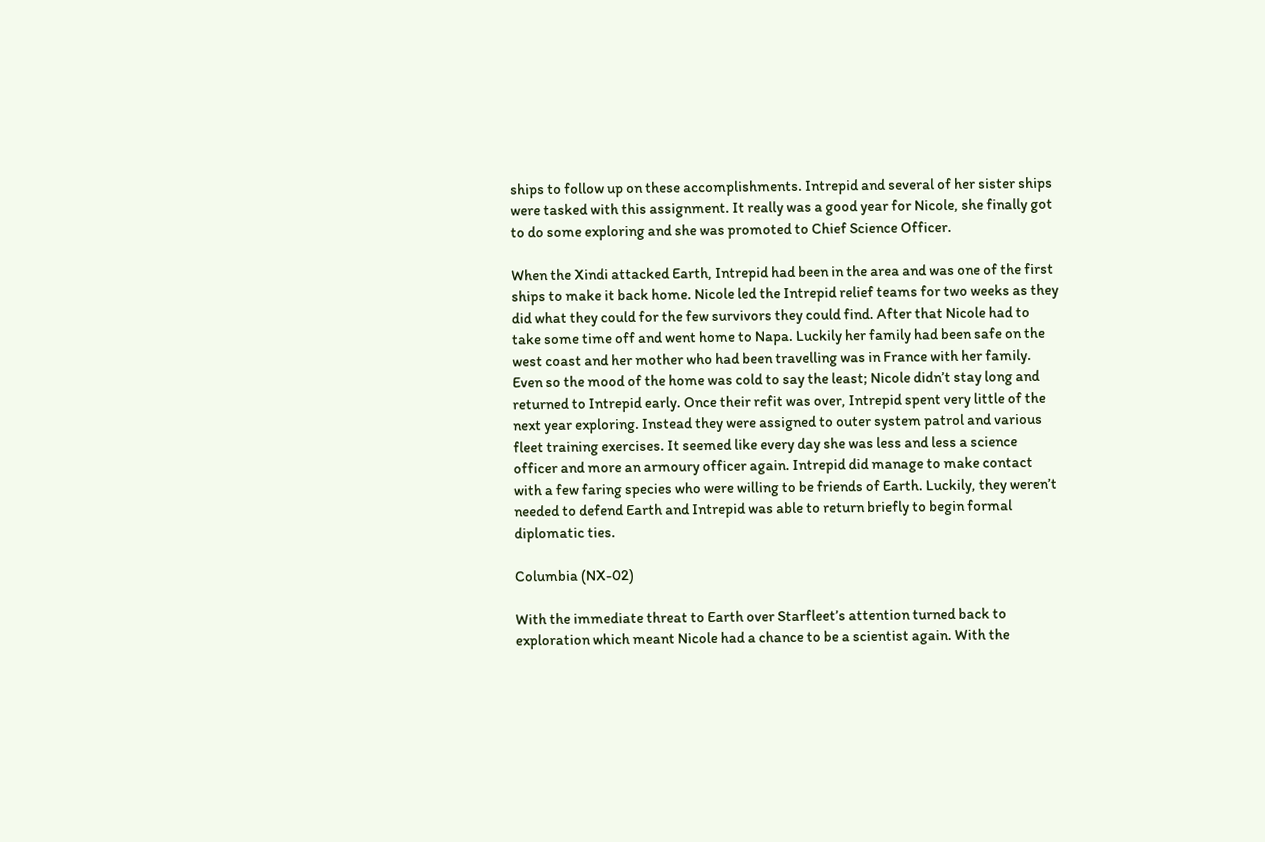ships to follow up on these accomplishments. Intrepid and several of her sister ships were tasked with this assignment. It really was a good year for Nicole, she finally got to do some exploring and she was promoted to Chief Science Officer.

When the Xindi attacked Earth, Intrepid had been in the area and was one of the first ships to make it back home. Nicole led the Intrepid relief teams for two weeks as they did what they could for the few survivors they could find. After that Nicole had to take some time off and went home to Napa. Luckily her family had been safe on the west coast and her mother who had been travelling was in France with her family. Even so the mood of the home was cold to say the least; Nicole didn’t stay long and returned to Intrepid early. Once their refit was over, Intrepid spent very little of the next year exploring. Instead they were assigned to outer system patrol and various fleet training exercises. It seemed like every day she was less and less a science officer and more an armoury officer again. Intrepid did manage to make contact with a few faring species who were willing to be friends of Earth. Luckily, they weren’t needed to defend Earth and Intrepid was able to return briefly to begin formal diplomatic ties.

Columbia (NX-02)

With the immediate threat to Earth over Starfleet’s attention turned back to exploration which meant Nicole had a chance to be a scientist again. With the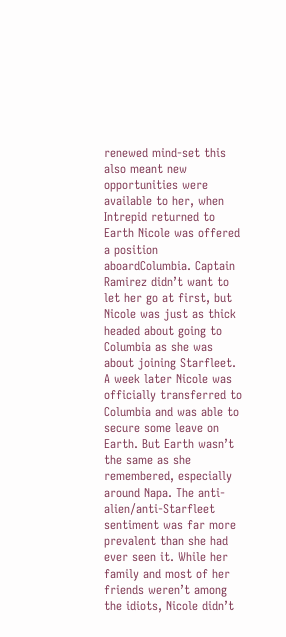renewed mind-set this also meant new opportunities were available to her, when Intrepid returned to Earth Nicole was offered a position aboardColumbia. Captain Ramirez didn’t want to let her go at first, but Nicole was just as thick headed about going to Columbia as she was about joining Starfleet. A week later Nicole was officially transferred to Columbia and was able to secure some leave on Earth. But Earth wasn’t the same as she remembered, especially around Napa. The anti-alien/anti-Starfleet sentiment was far more prevalent than she had ever seen it. While her family and most of her friends weren’t among the idiots, Nicole didn’t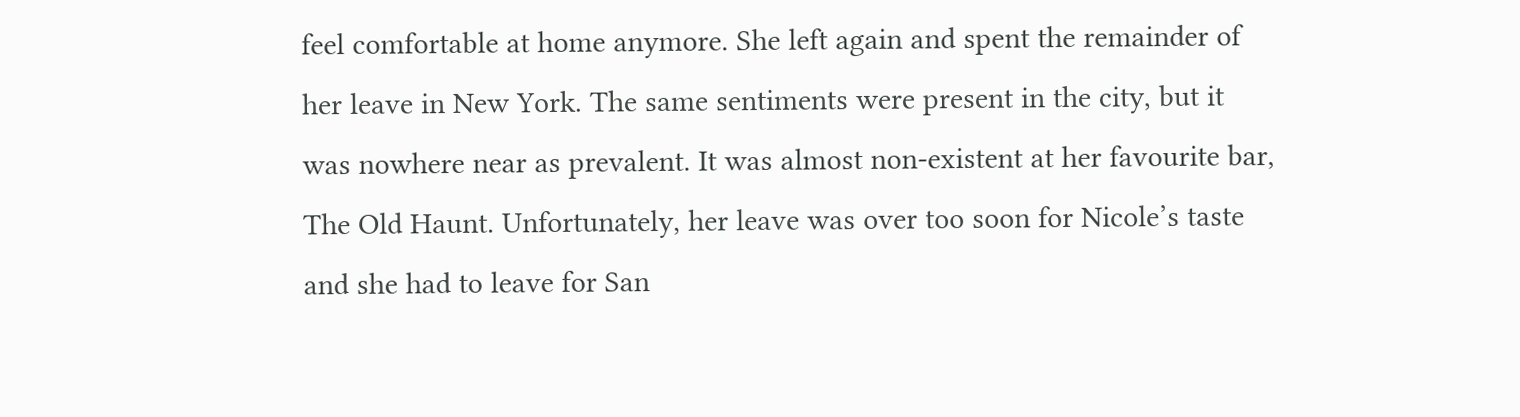feel comfortable at home anymore. She left again and spent the remainder of her leave in New York. The same sentiments were present in the city, but it was nowhere near as prevalent. It was almost non-existent at her favourite bar, The Old Haunt. Unfortunately, her leave was over too soon for Nicole’s taste and she had to leave for San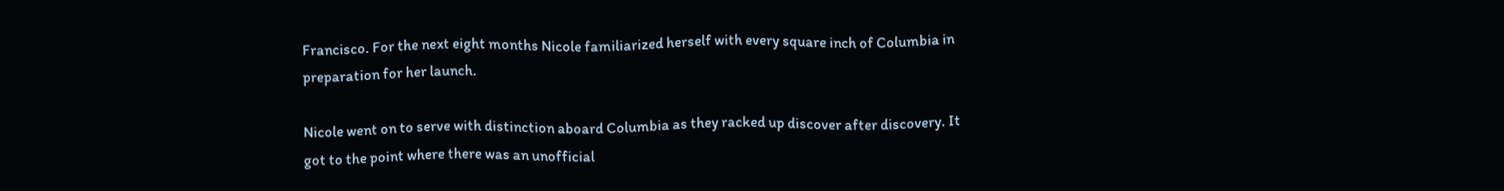Francisco. For the next eight months Nicole familiarized herself with every square inch of Columbia in preparation for her launch.

Nicole went on to serve with distinction aboard Columbia as they racked up discover after discovery. It got to the point where there was an unofficial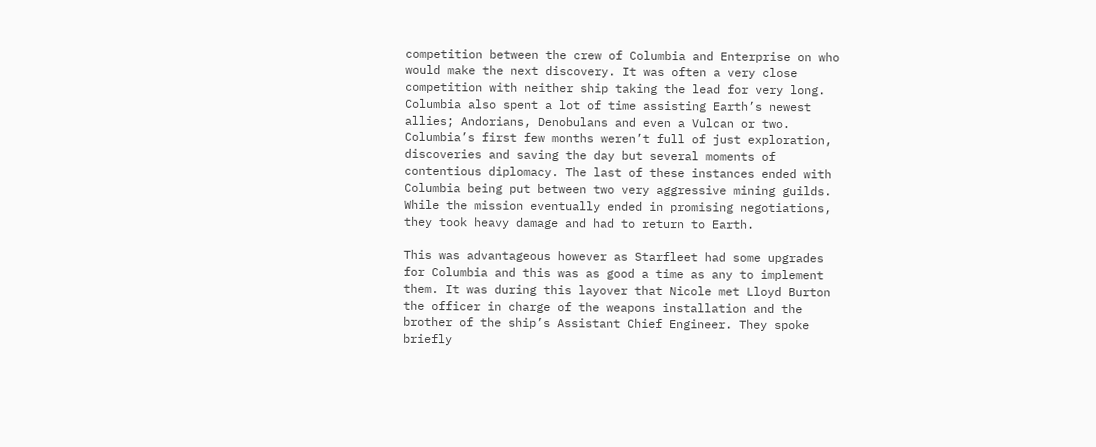competition between the crew of Columbia and Enterprise on who would make the next discovery. It was often a very close competition with neither ship taking the lead for very long. Columbia also spent a lot of time assisting Earth’s newest allies; Andorians, Denobulans and even a Vulcan or two. Columbia’s first few months weren’t full of just exploration, discoveries and saving the day but several moments of contentious diplomacy. The last of these instances ended with Columbia being put between two very aggressive mining guilds. While the mission eventually ended in promising negotiations, they took heavy damage and had to return to Earth.

This was advantageous however as Starfleet had some upgrades for Columbia and this was as good a time as any to implement them. It was during this layover that Nicole met Lloyd Burton the officer in charge of the weapons installation and the brother of the ship’s Assistant Chief Engineer. They spoke briefly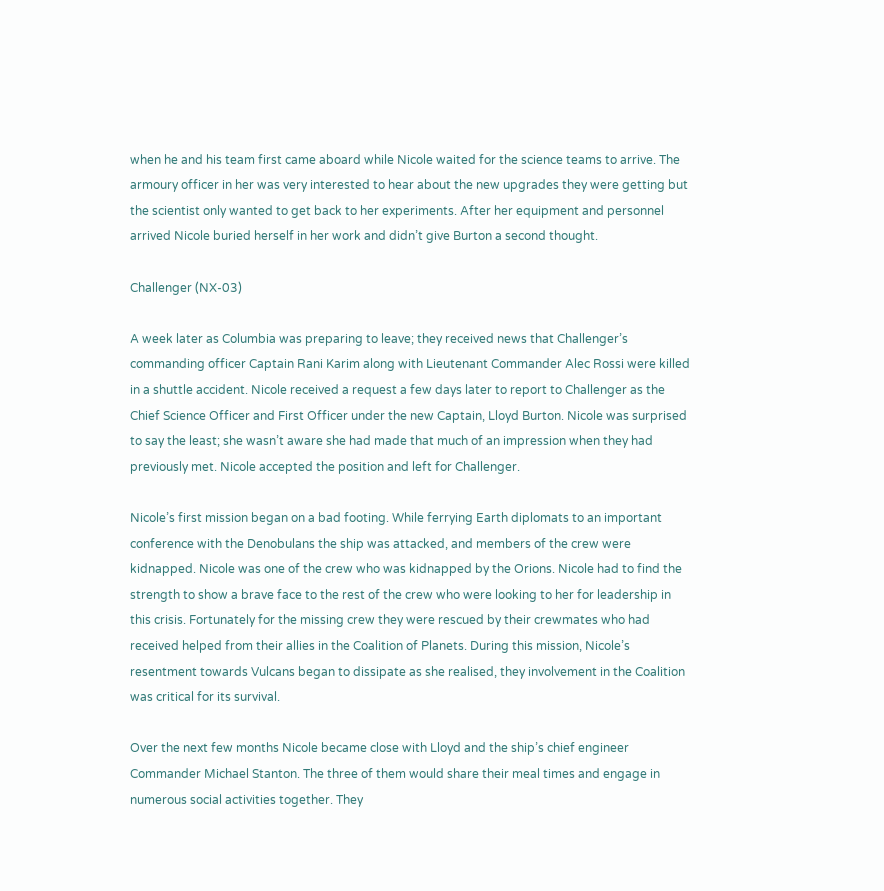when he and his team first came aboard while Nicole waited for the science teams to arrive. The armoury officer in her was very interested to hear about the new upgrades they were getting but the scientist only wanted to get back to her experiments. After her equipment and personnel arrived Nicole buried herself in her work and didn’t give Burton a second thought.

Challenger (NX-03)

A week later as Columbia was preparing to leave; they received news that Challenger’s commanding officer Captain Rani Karim along with Lieutenant Commander Alec Rossi were killed in a shuttle accident. Nicole received a request a few days later to report to Challenger as the Chief Science Officer and First Officer under the new Captain, Lloyd Burton. Nicole was surprised to say the least; she wasn’t aware she had made that much of an impression when they had previously met. Nicole accepted the position and left for Challenger.

Nicole’s first mission began on a bad footing. While ferrying Earth diplomats to an important conference with the Denobulans the ship was attacked, and members of the crew were kidnapped. Nicole was one of the crew who was kidnapped by the Orions. Nicole had to find the strength to show a brave face to the rest of the crew who were looking to her for leadership in this crisis. Fortunately for the missing crew they were rescued by their crewmates who had received helped from their allies in the Coalition of Planets. During this mission, Nicole’s resentment towards Vulcans began to dissipate as she realised, they involvement in the Coalition was critical for its survival.

Over the next few months Nicole became close with Lloyd and the ship’s chief engineer Commander Michael Stanton. The three of them would share their meal times and engage in numerous social activities together. They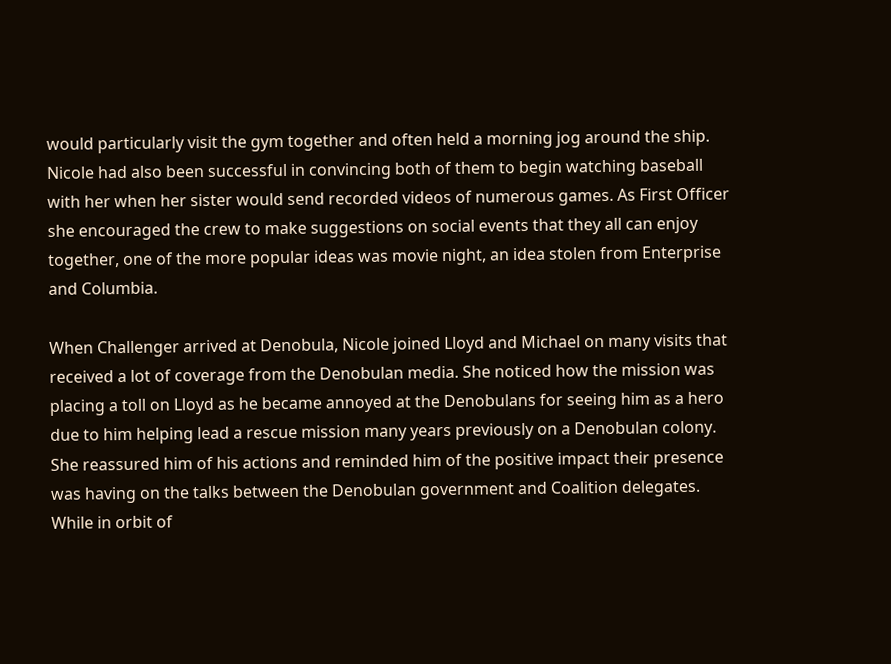would particularly visit the gym together and often held a morning jog around the ship. Nicole had also been successful in convincing both of them to begin watching baseball with her when her sister would send recorded videos of numerous games. As First Officer she encouraged the crew to make suggestions on social events that they all can enjoy together, one of the more popular ideas was movie night, an idea stolen from Enterprise and Columbia.

When Challenger arrived at Denobula, Nicole joined Lloyd and Michael on many visits that received a lot of coverage from the Denobulan media. She noticed how the mission was placing a toll on Lloyd as he became annoyed at the Denobulans for seeing him as a hero due to him helping lead a rescue mission many years previously on a Denobulan colony. She reassured him of his actions and reminded him of the positive impact their presence was having on the talks between the Denobulan government and Coalition delegates. While in orbit of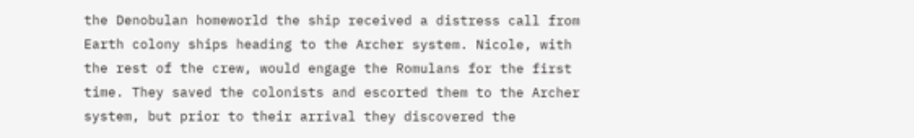the Denobulan homeworld the ship received a distress call from Earth colony ships heading to the Archer system. Nicole, with the rest of the crew, would engage the Romulans for the first time. They saved the colonists and escorted them to the Archer system, but prior to their arrival they discovered the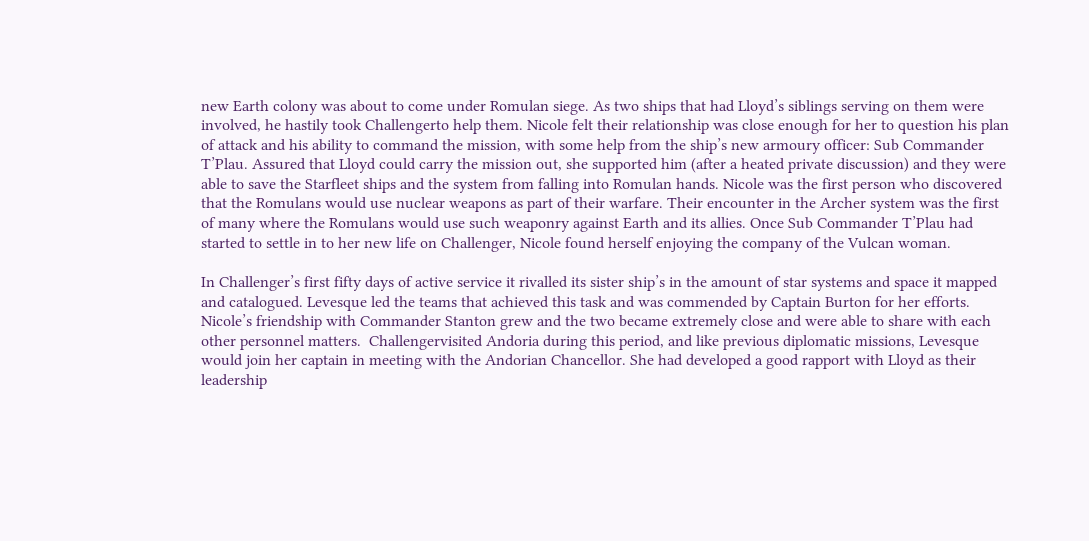new Earth colony was about to come under Romulan siege. As two ships that had Lloyd’s siblings serving on them were involved, he hastily took Challengerto help them. Nicole felt their relationship was close enough for her to question his plan of attack and his ability to command the mission, with some help from the ship’s new armoury officer: Sub Commander T’Plau. Assured that Lloyd could carry the mission out, she supported him (after a heated private discussion) and they were able to save the Starfleet ships and the system from falling into Romulan hands. Nicole was the first person who discovered that the Romulans would use nuclear weapons as part of their warfare. Their encounter in the Archer system was the first of many where the Romulans would use such weaponry against Earth and its allies. Once Sub Commander T’Plau had started to settle in to her new life on Challenger, Nicole found herself enjoying the company of the Vulcan woman.

In Challenger’s first fifty days of active service it rivalled its sister ship’s in the amount of star systems and space it mapped and catalogued. Levesque led the teams that achieved this task and was commended by Captain Burton for her efforts. Nicole’s friendship with Commander Stanton grew and the two became extremely close and were able to share with each other personnel matters.  Challengervisited Andoria during this period, and like previous diplomatic missions, Levesque would join her captain in meeting with the Andorian Chancellor. She had developed a good rapport with Lloyd as their leadership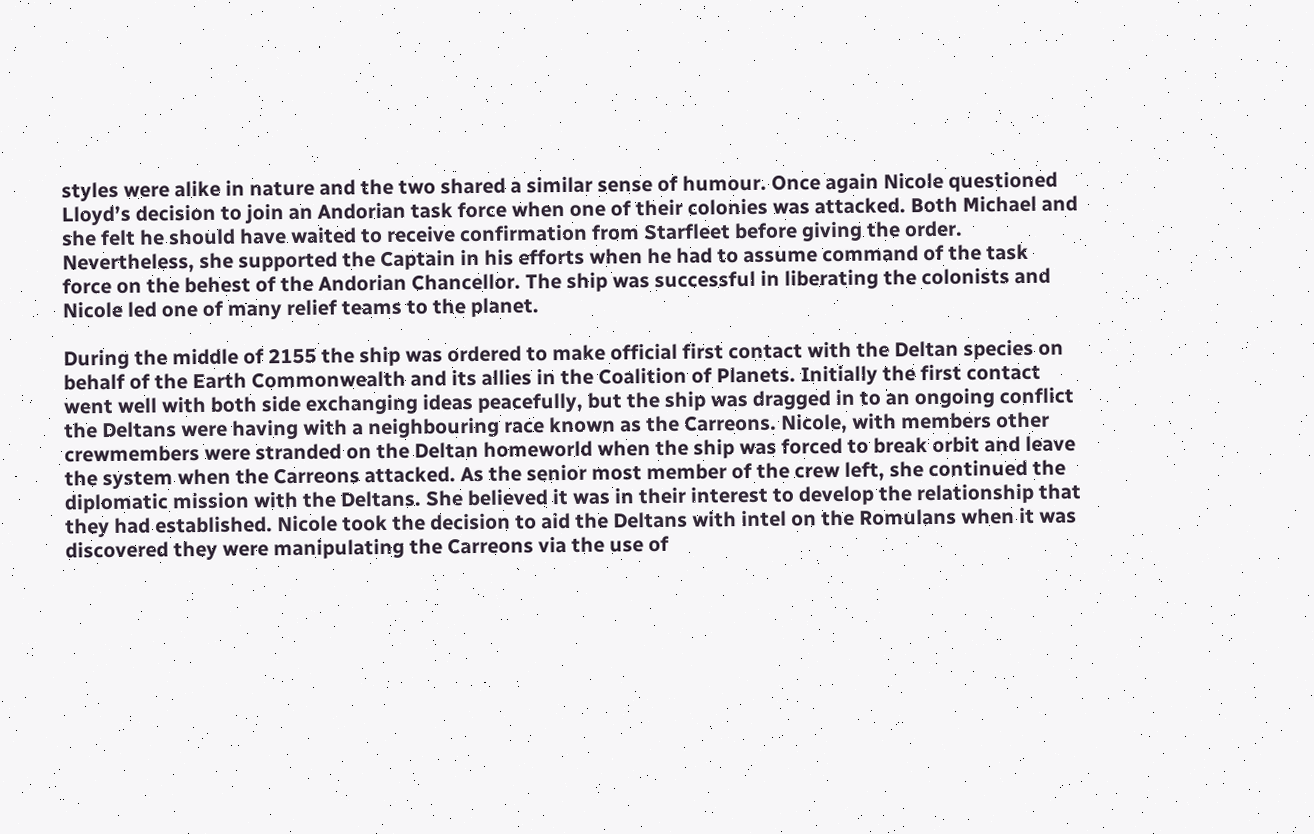styles were alike in nature and the two shared a similar sense of humour. Once again Nicole questioned Lloyd’s decision to join an Andorian task force when one of their colonies was attacked. Both Michael and she felt he should have waited to receive confirmation from Starfleet before giving the order. Nevertheless, she supported the Captain in his efforts when he had to assume command of the task force on the behest of the Andorian Chancellor. The ship was successful in liberating the colonists and Nicole led one of many relief teams to the planet.

During the middle of 2155 the ship was ordered to make official first contact with the Deltan species on behalf of the Earth Commonwealth and its allies in the Coalition of Planets. Initially the first contact went well with both side exchanging ideas peacefully, but the ship was dragged in to an ongoing conflict the Deltans were having with a neighbouring race known as the Carreons. Nicole, with members other crewmembers were stranded on the Deltan homeworld when the ship was forced to break orbit and leave the system when the Carreons attacked. As the senior most member of the crew left, she continued the diplomatic mission with the Deltans. She believed it was in their interest to develop the relationship that they had established. Nicole took the decision to aid the Deltans with intel on the Romulans when it was discovered they were manipulating the Carreons via the use of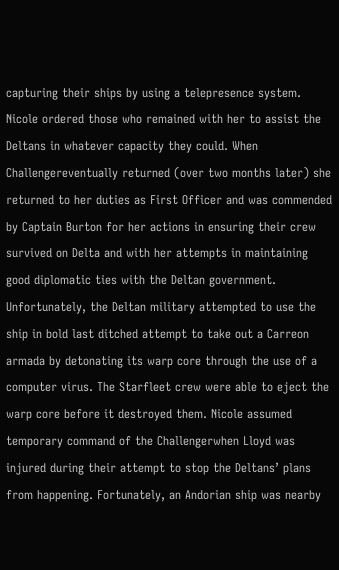capturing their ships by using a telepresence system. Nicole ordered those who remained with her to assist the Deltans in whatever capacity they could. When Challengereventually returned (over two months later) she returned to her duties as First Officer and was commended by Captain Burton for her actions in ensuring their crew survived on Delta and with her attempts in maintaining good diplomatic ties with the Deltan government. Unfortunately, the Deltan military attempted to use the ship in bold last ditched attempt to take out a Carreon armada by detonating its warp core through the use of a computer virus. The Starfleet crew were able to eject the warp core before it destroyed them. Nicole assumed temporary command of the Challengerwhen Lloyd was injured during their attempt to stop the Deltans’ plans from happening. Fortunately, an Andorian ship was nearby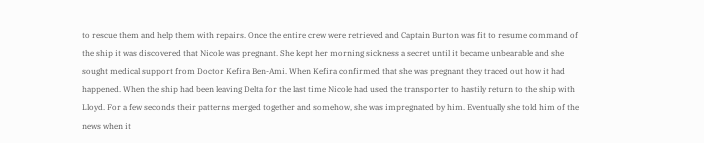to rescue them and help them with repairs. Once the entire crew were retrieved and Captain Burton was fit to resume command of the ship it was discovered that Nicole was pregnant. She kept her morning sickness a secret until it became unbearable and she sought medical support from Doctor Kefira Ben-Ami. When Kefira confirmed that she was pregnant they traced out how it had happened. When the ship had been leaving Delta for the last time Nicole had used the transporter to hastily return to the ship with Lloyd. For a few seconds their patterns merged together and somehow, she was impregnated by him. Eventually she told him of the news when it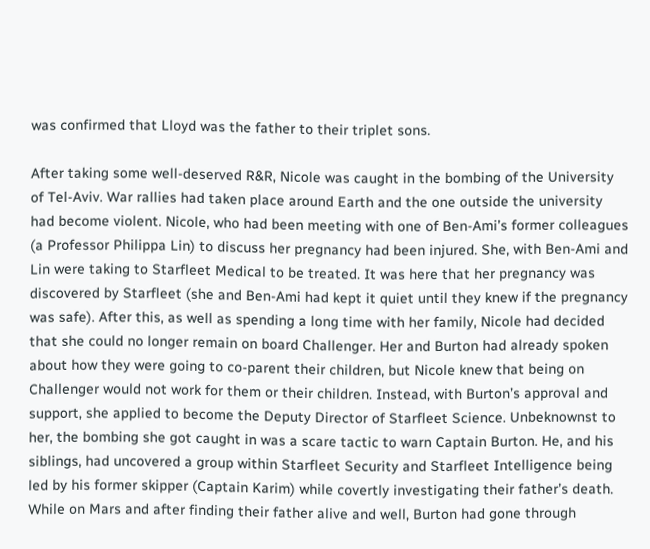was confirmed that Lloyd was the father to their triplet sons.

After taking some well-deserved R&R, Nicole was caught in the bombing of the University of Tel-Aviv. War rallies had taken place around Earth and the one outside the university had become violent. Nicole, who had been meeting with one of Ben-Ami’s former colleagues (a Professor Philippa Lin) to discuss her pregnancy had been injured. She, with Ben-Ami and Lin were taking to Starfleet Medical to be treated. It was here that her pregnancy was discovered by Starfleet (she and Ben-Ami had kept it quiet until they knew if the pregnancy was safe). After this, as well as spending a long time with her family, Nicole had decided that she could no longer remain on board Challenger. Her and Burton had already spoken about how they were going to co-parent their children, but Nicole knew that being on Challenger would not work for them or their children. Instead, with Burton’s approval and support, she applied to become the Deputy Director of Starfleet Science. Unbeknownst to her, the bombing she got caught in was a scare tactic to warn Captain Burton. He, and his siblings, had uncovered a group within Starfleet Security and Starfleet Intelligence being led by his former skipper (Captain Karim) while covertly investigating their father’s death. While on Mars and after finding their father alive and well, Burton had gone through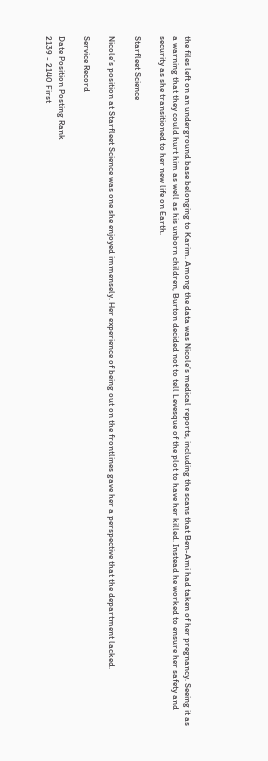the files left on an underground base belonging to Karim. Among the data was Nicole’s medical reports, including the scans that Ben-Ami had taken of her pregnancy. Seeing it as a warning that they could hurt him as well as his unborn children, Burton decided not to tell Levesque of the plot to have her killed. Instead he worked to ensure her safety and security as she transitioned to her new life on Earth.

Starfleet Science

Nicole’s position at Starfleet Science was one she enjoyed immensely. Her experience of being out on the frontlines gave her a perspective that the department lacked.

Service Record

Date Position Posting Rank
2139 - 2140 First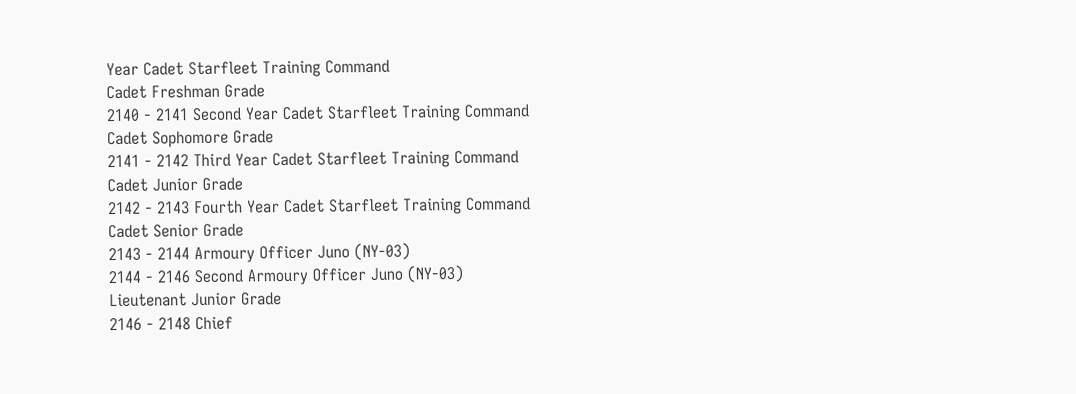Year Cadet Starfleet Training Command
Cadet Freshman Grade
2140 - 2141 Second Year Cadet Starfleet Training Command
Cadet Sophomore Grade
2141 - 2142 Third Year Cadet Starfleet Training Command
Cadet Junior Grade
2142 - 2143 Fourth Year Cadet Starfleet Training Command
Cadet Senior Grade
2143 - 2144 Armoury Officer Juno (NY-03)
2144 - 2146 Second Armoury Officer Juno (NY-03)
Lieutenant Junior Grade
2146 - 2148 Chief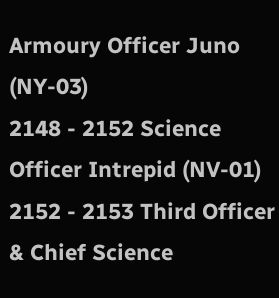Armoury Officer Juno (NY-03)
2148 - 2152 Science Officer Intrepid (NV-01)
2152 - 2153 Third Officer & Chief Science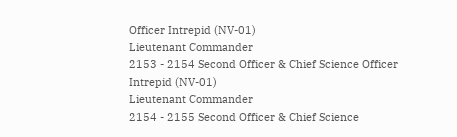Officer Intrepid (NV-01)
Lieutenant Commander
2153 - 2154 Second Officer & Chief Science Officer Intrepid (NV-01)
Lieutenant Commander
2154 - 2155 Second Officer & Chief Science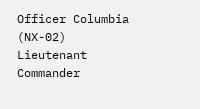Officer Columbia (NX-02)
Lieutenant Commander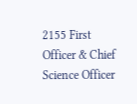2155 First Officer & Chief Science Officer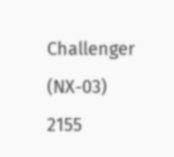Challenger (NX-03)
2155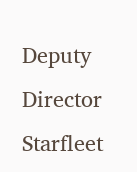Deputy Director Starfleet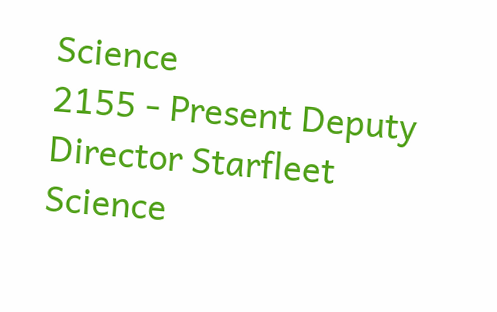Science
2155 - Present Deputy Director Starfleet Science